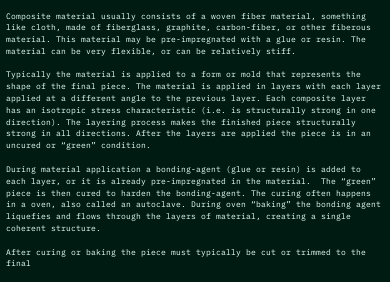Composite material usually consists of a woven fiber material, something like cloth, made of fiberglass, graphite, carbon-fiber, or other fiberous material. This material may be pre-impregnated with a glue or resin. The material can be very flexible, or can be relatively stiff.

Typically the material is applied to a form or mold that represents the shape of the final piece. The material is applied in layers with each layer applied at a different angle to the previous layer. Each composite layer has an isotropic stress characteristic (i.e. is structurally strong in one direction). The layering process makes the finished piece structurally strong in all directions. After the layers are applied the piece is in an uncured or “green” condition.

During material application a bonding-agent (glue or resin) is added to each layer, or it is already pre-impregnated in the material.  The “green” piece is then cured to harden the bonding-agent. The curing often happens in a oven, also called an autoclave. During oven “baking” the bonding agent liquefies and flows through the layers of material, creating a single coherent structure.

After curing or baking the piece must typically be cut or trimmed to the final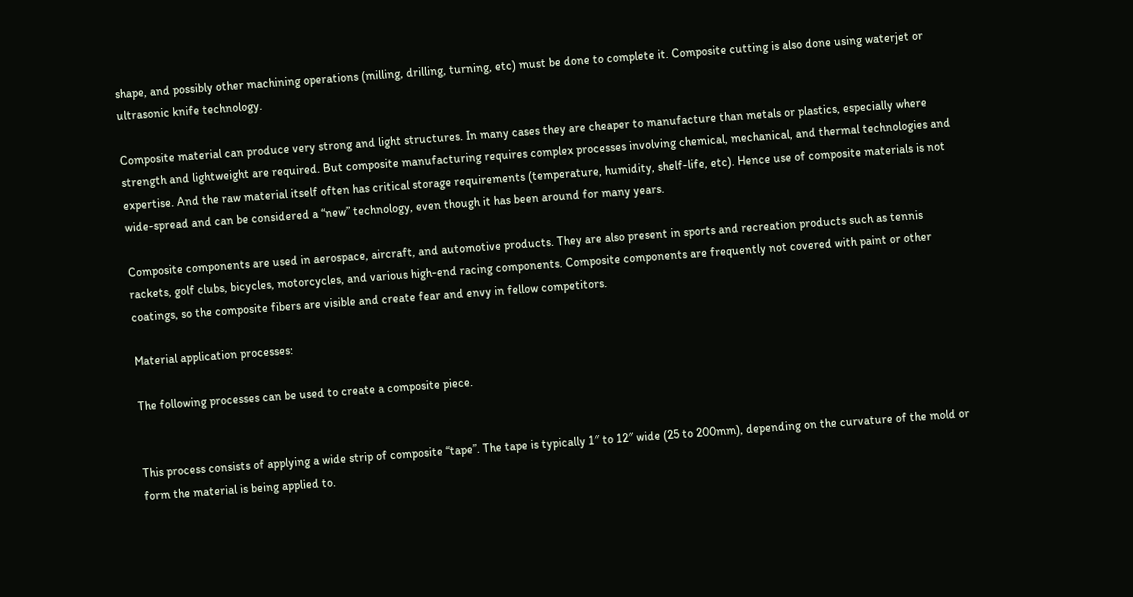shape, and possibly other machining operations (milling, drilling, turning, etc) must be done to complete it. Composite cutting is also done using waterjet or ultrasonic knife technology.

Composite material can produce very strong and light structures. In many cases they are cheaper to manufacture than metals or plastics, especially where strength and lightweight are required. But composite manufacturing requires complex processes involving chemical, mechanical, and thermal technologies and expertise. And the raw material itself often has critical storage requirements (temperature, humidity, shelf-life, etc). Hence use of composite materials is not wide-spread and can be considered a “new” technology, even though it has been around for many years.

Composite components are used in aerospace, aircraft, and automotive products. They are also present in sports and recreation products such as tennis rackets, golf clubs, bicycles, motorcycles, and various high-end racing components. Composite components are frequently not covered with paint or other coatings, so the composite fibers are visible and create fear and envy in fellow competitors.

Material application processes:

The following processes can be used to create a composite piece.


This process consists of applying a wide strip of composite “tape”. The tape is typically 1″ to 12″ wide (25 to 200mm), depending on the curvature of the mold or form the material is being applied to.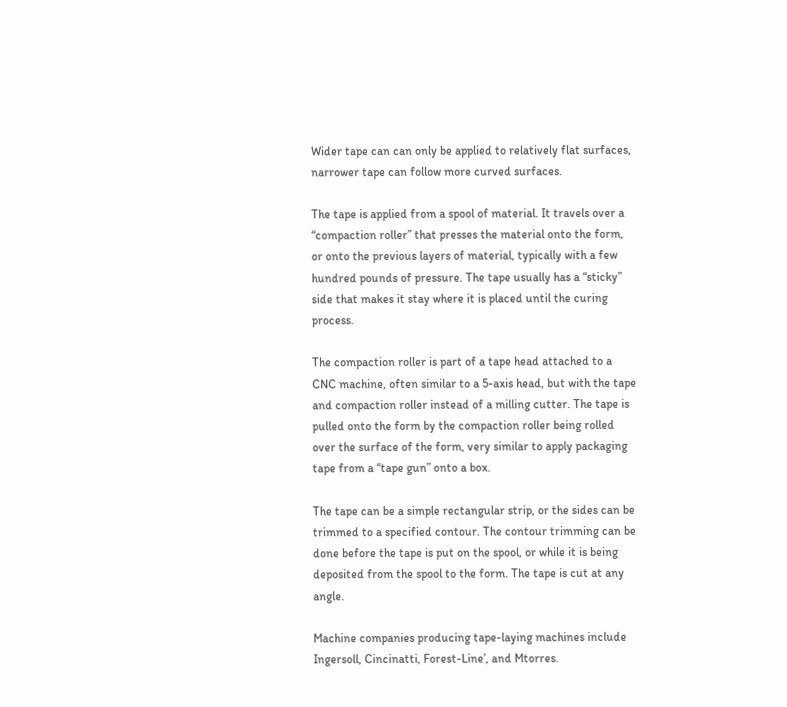Wider tape can can only be applied to relatively flat surfaces, narrower tape can follow more curved surfaces.

The tape is applied from a spool of material. It travels over a “compaction roller” that presses the material onto the form, or onto the previous layers of material, typically with a few hundred pounds of pressure. The tape usually has a “sticky” side that makes it stay where it is placed until the curing process.

The compaction roller is part of a tape head attached to a CNC machine, often similar to a 5-axis head, but with the tape and compaction roller instead of a milling cutter. The tape is pulled onto the form by the compaction roller being rolled over the surface of the form, very similar to apply packaging tape from a “tape gun” onto a box.

The tape can be a simple rectangular strip, or the sides can be trimmed to a specified contour. The contour trimming can be done before the tape is put on the spool, or while it is being deposited from the spool to the form. The tape is cut at any angle.

Machine companies producing tape-laying machines include Ingersoll, Cincinatti, Forest-Line’, and Mtorres.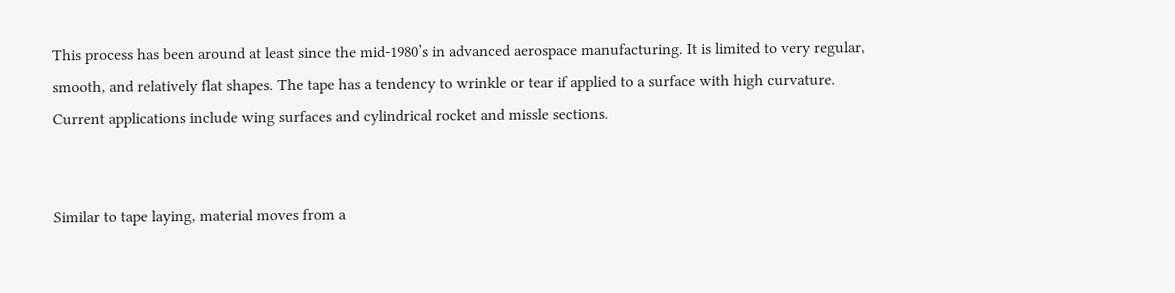This process has been around at least since the mid-1980’s in advanced aerospace manufacturing. It is limited to very regular, smooth, and relatively flat shapes. The tape has a tendency to wrinkle or tear if applied to a surface with high curvature. Current applications include wing surfaces and cylindrical rocket and missle sections.


Similar to tape laying, material moves from a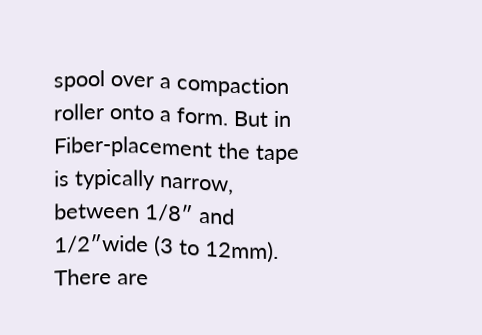spool over a compaction roller onto a form. But in Fiber-placement the tape is typically narrow, between 1/8″ and 1/2″wide (3 to 12mm). There are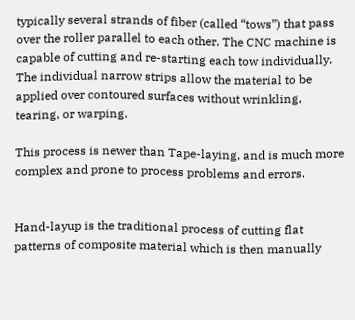typically several strands of fiber (called “tows”) that pass over the roller parallel to each other. The CNC machine is capable of cutting and re-starting each tow individually. The individual narrow strips allow the material to be applied over contoured surfaces without wrinkling, tearing, or warping.

This process is newer than Tape-laying, and is much more complex and prone to process problems and errors.


Hand-layup is the traditional process of cutting flat patterns of composite material which is then manually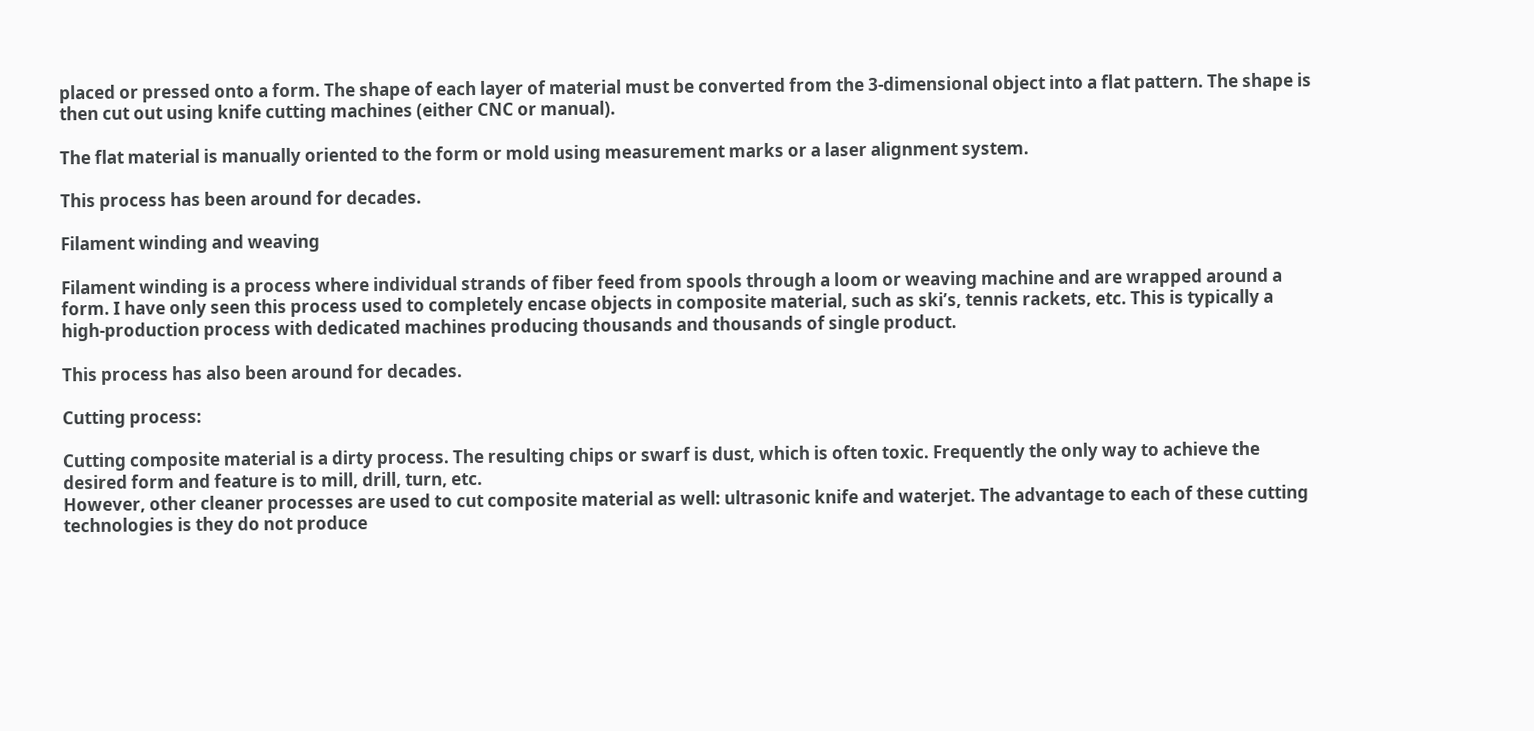placed or pressed onto a form. The shape of each layer of material must be converted from the 3-dimensional object into a flat pattern. The shape is then cut out using knife cutting machines (either CNC or manual).

The flat material is manually oriented to the form or mold using measurement marks or a laser alignment system.

This process has been around for decades.

Filament winding and weaving

Filament winding is a process where individual strands of fiber feed from spools through a loom or weaving machine and are wrapped around a form. I have only seen this process used to completely encase objects in composite material, such as ski’s, tennis rackets, etc. This is typically a high-production process with dedicated machines producing thousands and thousands of single product.

This process has also been around for decades.

Cutting process:

Cutting composite material is a dirty process. The resulting chips or swarf is dust, which is often toxic. Frequently the only way to achieve the desired form and feature is to mill, drill, turn, etc.
However, other cleaner processes are used to cut composite material as well: ultrasonic knife and waterjet. The advantage to each of these cutting technologies is they do not produce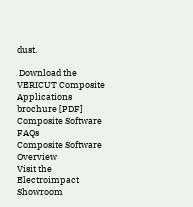dust.

 Download the VERICUT Composite Applications brochure [PDF]
Composite Software FAQs
Composite Software Overview
Visit the Electroimpact Showroom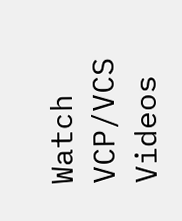Watch VCP/VCS Videos